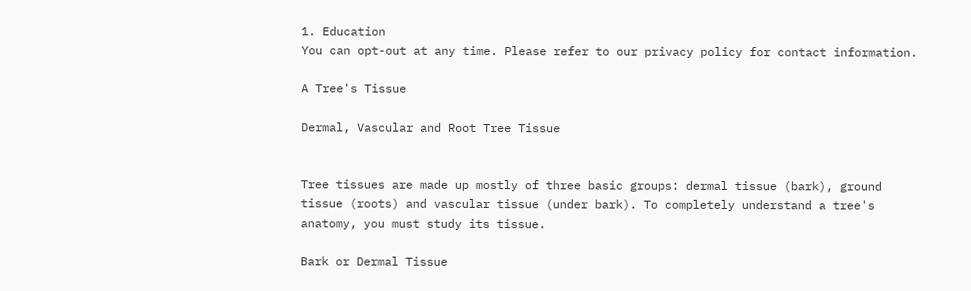1. Education
You can opt-out at any time. Please refer to our privacy policy for contact information.

A Tree's Tissue

Dermal, Vascular and Root Tree Tissue


Tree tissues are made up mostly of three basic groups: dermal tissue (bark), ground tissue (roots) and vascular tissue (under bark). To completely understand a tree's anatomy, you must study its tissue.

Bark or Dermal Tissue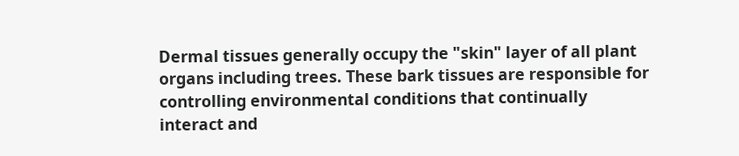Dermal tissues generally occupy the "skin" layer of all plant organs including trees. These bark tissues are responsible for controlling environmental conditions that continually interact and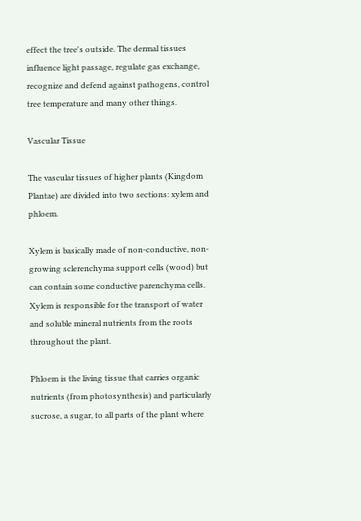effect the tree's outside. The dermal tissues influence light passage, regulate gas exchange, recognize and defend against pathogens, control tree temperature and many other things.

Vascular Tissue

The vascular tissues of higher plants (Kingdom Plantae) are divided into two sections: xylem and phloem.

Xylem is basically made of non-conductive, non-growing sclerenchyma support cells (wood) but can contain some conductive parenchyma cells. Xylem is responsible for the transport of water and soluble mineral nutrients from the roots throughout the plant.

Phloem is the living tissue that carries organic nutrients (from photosynthesis) and particularly sucrose, a sugar, to all parts of the plant where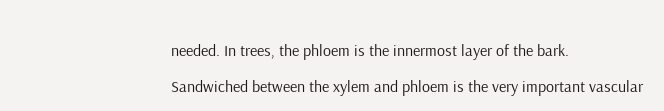needed. In trees, the phloem is the innermost layer of the bark.

Sandwiched between the xylem and phloem is the very important vascular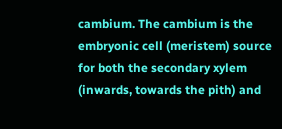cambium. The cambium is the embryonic cell (meristem) source for both the secondary xylem (inwards, towards the pith) and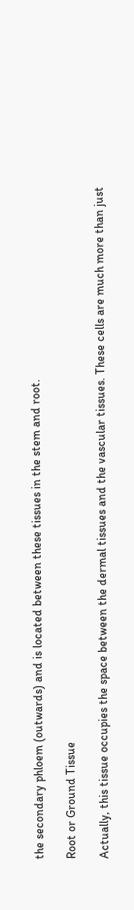the secondary phloem (outwards) and is located between these tissues in the stem and root.

Root or Ground Tissue

Actually, this tissue occupies the space between the dermal tissues and the vascular tissues. These cells are much more than just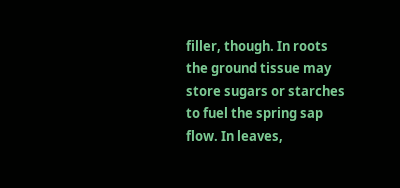filler, though. In roots the ground tissue may store sugars or starches to fuel the spring sap flow. In leaves,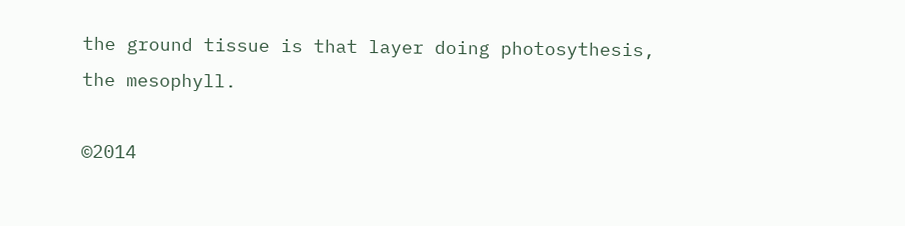the ground tissue is that layer doing photosythesis, the mesophyll.

©2014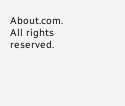About.com. All rights reserved.